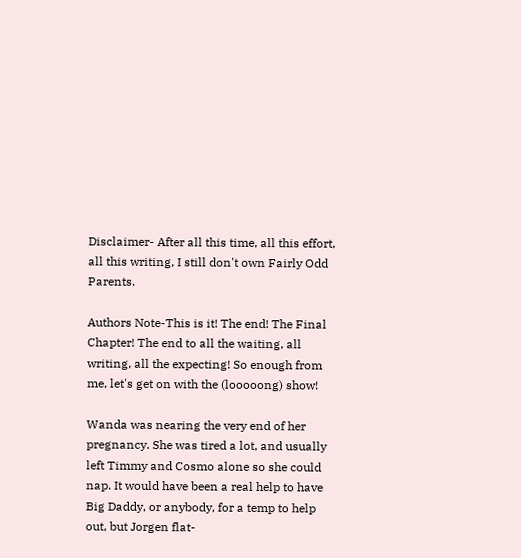Disclaimer- After all this time, all this effort, all this writing, I still don't own Fairly Odd Parents.

Authors Note-This is it! The end! The Final Chapter! The end to all the waiting, all writing, all the expecting! So enough from me, let's get on with the (looooong) show!

Wanda was nearing the very end of her pregnancy. She was tired a lot, and usually left Timmy and Cosmo alone so she could nap. It would have been a real help to have Big Daddy, or anybody, for a temp to help out, but Jorgen flat-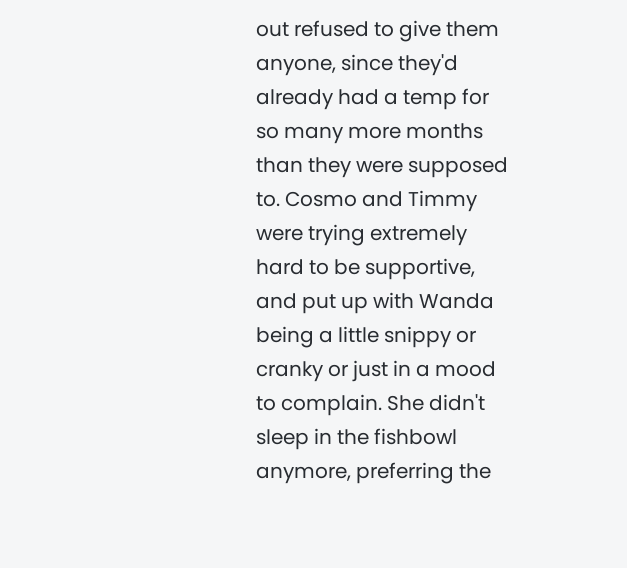out refused to give them anyone, since they'd already had a temp for so many more months than they were supposed to. Cosmo and Timmy were trying extremely hard to be supportive, and put up with Wanda being a little snippy or cranky or just in a mood to complain. She didn't sleep in the fishbowl anymore, preferring the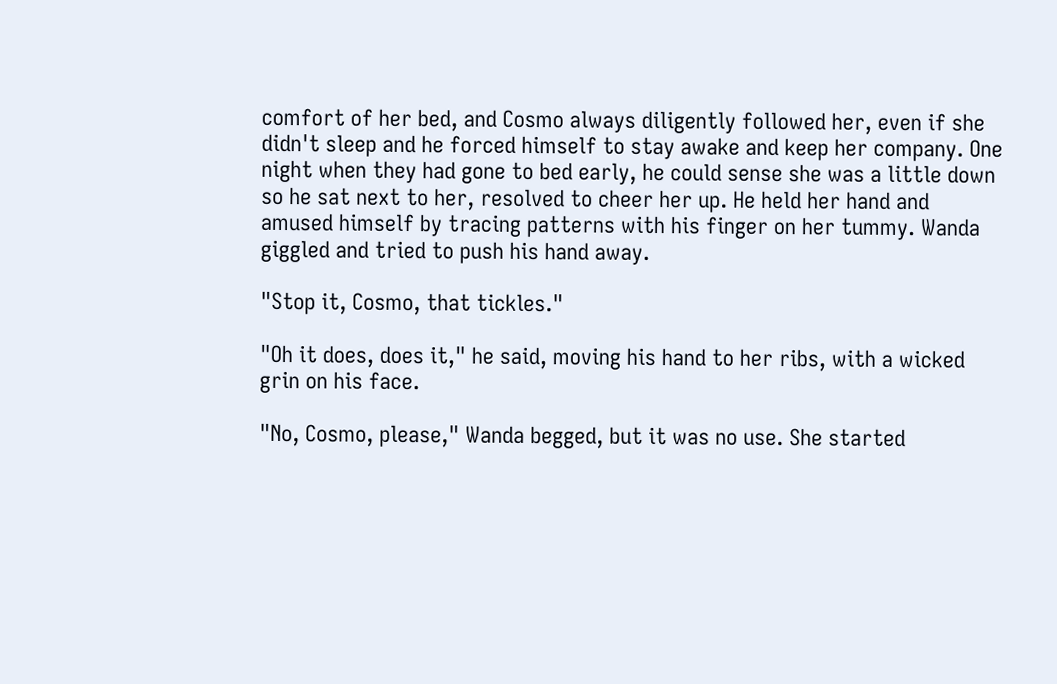comfort of her bed, and Cosmo always diligently followed her, even if she didn't sleep and he forced himself to stay awake and keep her company. One night when they had gone to bed early, he could sense she was a little down so he sat next to her, resolved to cheer her up. He held her hand and amused himself by tracing patterns with his finger on her tummy. Wanda giggled and tried to push his hand away.

"Stop it, Cosmo, that tickles."

"Oh it does, does it," he said, moving his hand to her ribs, with a wicked grin on his face.

"No, Cosmo, please," Wanda begged, but it was no use. She started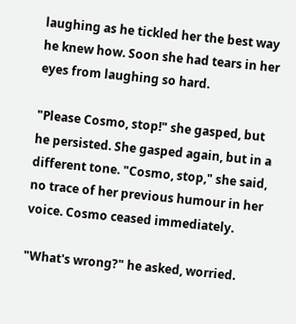laughing as he tickled her the best way he knew how. Soon she had tears in her eyes from laughing so hard.

"Please Cosmo, stop!" she gasped, but he persisted. She gasped again, but in a different tone. "Cosmo, stop," she said, no trace of her previous humour in her voice. Cosmo ceased immediately.

"What's wrong?" he asked, worried.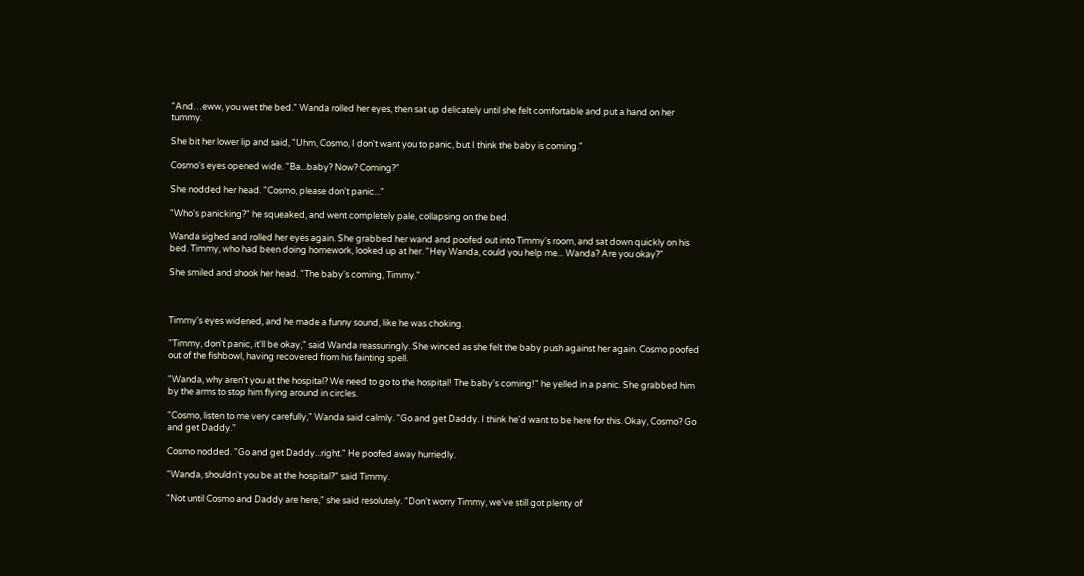"And…eww, you wet the bed." Wanda rolled her eyes, then sat up delicately until she felt comfortable and put a hand on her tummy.

She bit her lower lip and said, "Uhm, Cosmo, I don't want you to panic, but I think the baby is coming."

Cosmo's eyes opened wide. "Ba...baby? Now? Coming?"

She nodded her head. "Cosmo, please don't panic..."

"Who's panicking?" he squeaked, and went completely pale, collapsing on the bed.

Wanda sighed and rolled her eyes again. She grabbed her wand and poofed out into Timmy's room, and sat down quickly on his bed. Timmy, who had been doing homework, looked up at her. "Hey Wanda, could you help me... Wanda? Are you okay?"

She smiled and shook her head. "The baby's coming, Timmy."



Timmy's eyes widened, and he made a funny sound, like he was choking.

"Timmy, don't panic, it'll be okay," said Wanda reassuringly. She winced as she felt the baby push against her again. Cosmo poofed out of the fishbowl, having recovered from his fainting spell.

"Wanda, why aren't you at the hospital? We need to go to the hospital! The baby's coming!" he yelled in a panic. She grabbed him by the arms to stop him flying around in circles.

"Cosmo, listen to me very carefully," Wanda said calmly. "Go and get Daddy. I think he'd want to be here for this. Okay, Cosmo? Go and get Daddy."

Cosmo nodded. "Go and get Daddy...right." He poofed away hurriedly.

"Wanda, shouldn't you be at the hospital?" said Timmy.

"Not until Cosmo and Daddy are here," she said resolutely. "Don't worry Timmy, we've still got plenty of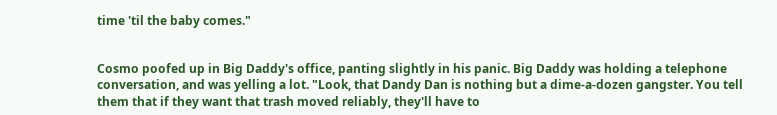time 'til the baby comes."


Cosmo poofed up in Big Daddy's office, panting slightly in his panic. Big Daddy was holding a telephone conversation, and was yelling a lot. "Look, that Dandy Dan is nothing but a dime-a-dozen gangster. You tell them that if they want that trash moved reliably, they'll have to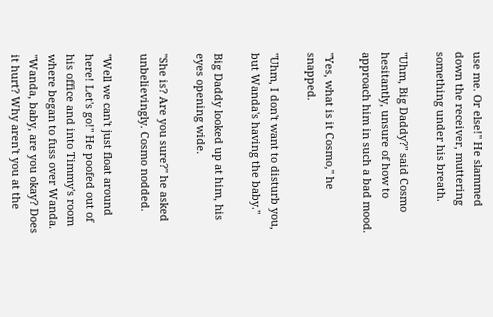use me. Or else!" He slammed down the receiver, muttering something under his breath.

"Uhm, Big Daddy?" said Cosmo hesitantly, unsure of how to approach him in such a bad mood.

"Yes, what is it Cosmo," he snapped.

"Uhm, I don't want to disturb you, but Wanda's having the baby."

Big Daddy looked up at him, his eyes opening wide.

"She is? Are you sure?" he asked unbelievingly. Cosmo nodded.

"Well we can't just float around here! Let's go!" He poofed out of his office and into Timmy's room where began to fuss over Wanda. "Wanda, baby, are you okay? Does it hurt? Why aren't you at the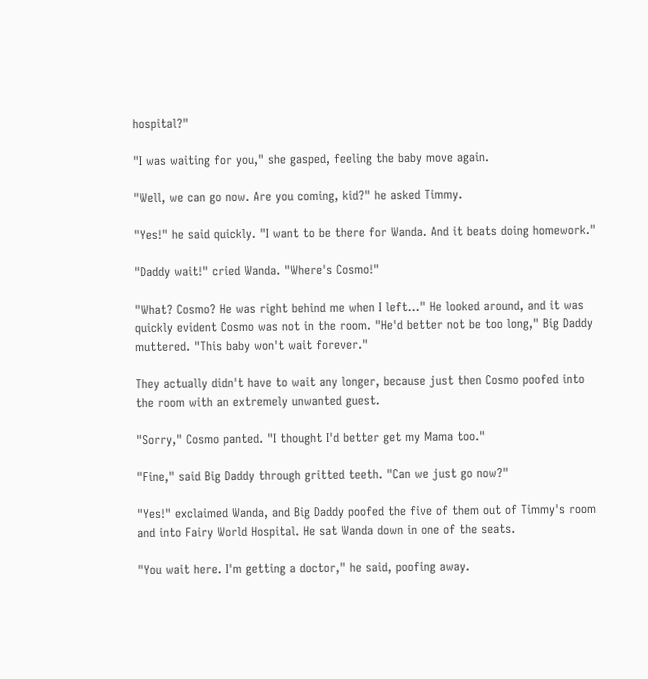hospital?"

"I was waiting for you," she gasped, feeling the baby move again.

"Well, we can go now. Are you coming, kid?" he asked Timmy.

"Yes!" he said quickly. "I want to be there for Wanda. And it beats doing homework."

"Daddy wait!" cried Wanda. "Where's Cosmo!"

"What? Cosmo? He was right behind me when I left…" He looked around, and it was quickly evident Cosmo was not in the room. "He'd better not be too long," Big Daddy muttered. "This baby won't wait forever."

They actually didn't have to wait any longer, because just then Cosmo poofed into the room with an extremely unwanted guest.

"Sorry," Cosmo panted. "I thought I'd better get my Mama too."

"Fine," said Big Daddy through gritted teeth. "Can we just go now?"

"Yes!" exclaimed Wanda, and Big Daddy poofed the five of them out of Timmy's room and into Fairy World Hospital. He sat Wanda down in one of the seats.

"You wait here. I'm getting a doctor," he said, poofing away.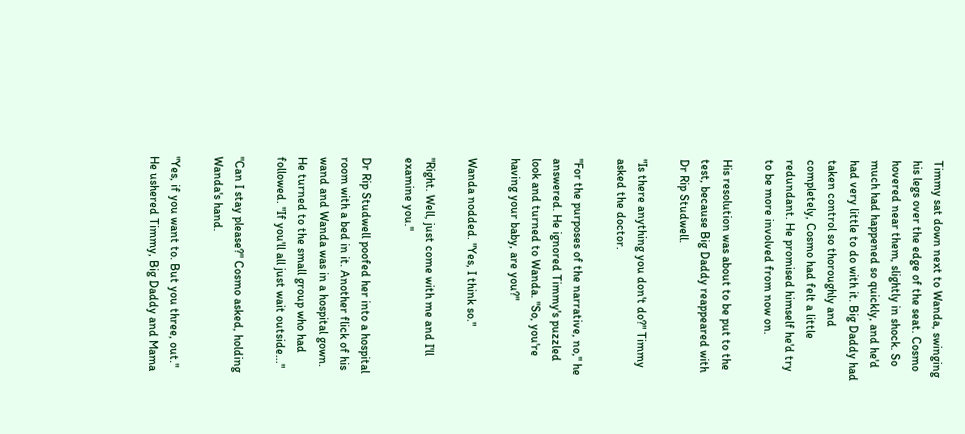Timmy sat down next to Wanda, swinging his legs over the edge of the seat. Cosmo hovered near them, slightly in shock. So much had happened so quickly, and he'd had very little to do with it. Big Daddy had taken control so thoroughly and completely, Cosmo had felt a little redundant. He promised himself he'd try to be more involved from now on.

His resolution was about to be put to the test, because Big Daddy reappeared with Dr Rip Studwell.

"Is there anything you don't do?" Timmy asked the doctor.

"For the purposes of the narrative, no," he answered. He ignored Timmy's puzzled look and turned to Wanda. "So, you're having your baby, are you?"

Wanda nodded. "Yes, I think so."

"Right. Well, just come with me and I'll examine you."

Dr Rip Studwell poofed her into a hospital room with a bed in it. Another flick of his wand and Wanda was in a hospital gown. He turned to the small group who had followed. "If you'll all just wait outside..."

"Can I stay please?" Cosmo asked, holding Wanda's hand.

"Yes, if you want to. But you three, out." He ushered Timmy, Big Daddy and Mama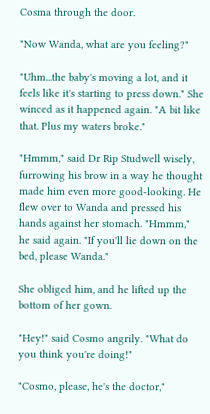Cosma through the door.

"Now Wanda, what are you feeling?"

"Uhm...the baby's moving a lot, and it feels like it's starting to press down." She winced as it happened again. "A bit like that. Plus my waters broke."

"Hmmm," said Dr Rip Studwell wisely, furrowing his brow in a way he thought made him even more good-looking. He flew over to Wanda and pressed his hands against her stomach. "Hmmm," he said again. "If you'll lie down on the bed, please Wanda."

She obliged him, and he lifted up the bottom of her gown.

"Hey!" said Cosmo angrily. "What do you think you're doing!"

"Cosmo, please, he's the doctor,"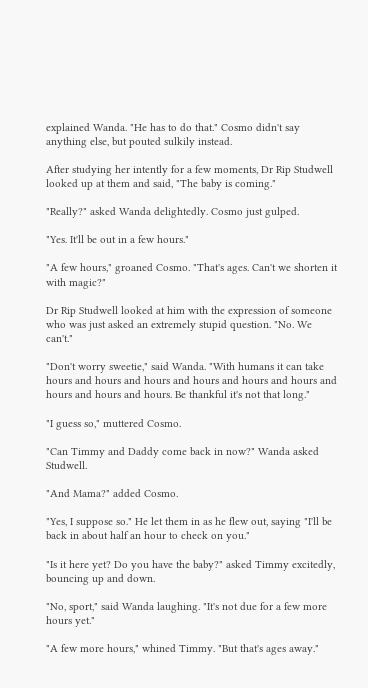explained Wanda. "He has to do that." Cosmo didn't say anything else, but pouted sulkily instead.

After studying her intently for a few moments, Dr Rip Studwell looked up at them and said, "The baby is coming."

"Really?" asked Wanda delightedly. Cosmo just gulped.

"Yes. It'll be out in a few hours."

"A few hours," groaned Cosmo. "That's ages. Can't we shorten it with magic?"

Dr Rip Studwell looked at him with the expression of someone who was just asked an extremely stupid question. "No. We can't."

"Don't worry sweetie," said Wanda. "With humans it can take hours and hours and hours and hours and hours and hours and hours and hours and hours. Be thankful it's not that long."

"I guess so," muttered Cosmo.

"Can Timmy and Daddy come back in now?" Wanda asked Studwell.

"And Mama?" added Cosmo.

"Yes, I suppose so." He let them in as he flew out, saying "I'll be back in about half an hour to check on you."

"Is it here yet? Do you have the baby?" asked Timmy excitedly, bouncing up and down.

"No, sport," said Wanda laughing. "It's not due for a few more hours yet."

"A few more hours," whined Timmy. "But that's ages away."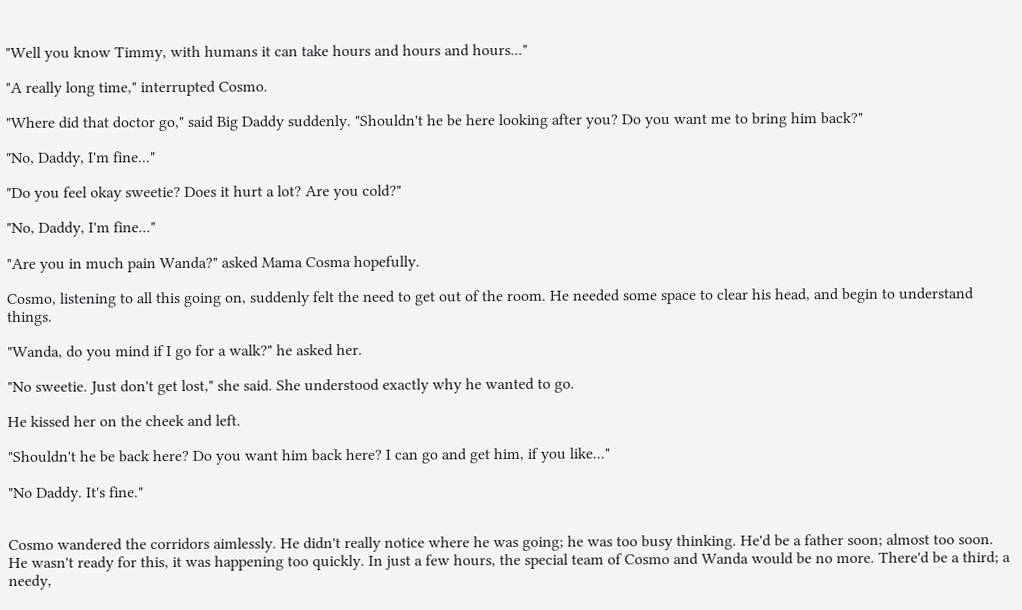"Well you know Timmy, with humans it can take hours and hours and hours..."

"A really long time," interrupted Cosmo.

"Where did that doctor go," said Big Daddy suddenly. "Shouldn't he be here looking after you? Do you want me to bring him back?"

"No, Daddy, I'm fine..."

"Do you feel okay sweetie? Does it hurt a lot? Are you cold?"

"No, Daddy, I'm fine..."

"Are you in much pain Wanda?" asked Mama Cosma hopefully.

Cosmo, listening to all this going on, suddenly felt the need to get out of the room. He needed some space to clear his head, and begin to understand things.

"Wanda, do you mind if I go for a walk?" he asked her.

"No sweetie. Just don't get lost," she said. She understood exactly why he wanted to go.

He kissed her on the cheek and left.

"Shouldn't he be back here? Do you want him back here? I can go and get him, if you like..."

"No Daddy. It's fine."


Cosmo wandered the corridors aimlessly. He didn't really notice where he was going; he was too busy thinking. He'd be a father soon; almost too soon. He wasn't ready for this, it was happening too quickly. In just a few hours, the special team of Cosmo and Wanda would be no more. There'd be a third; a needy,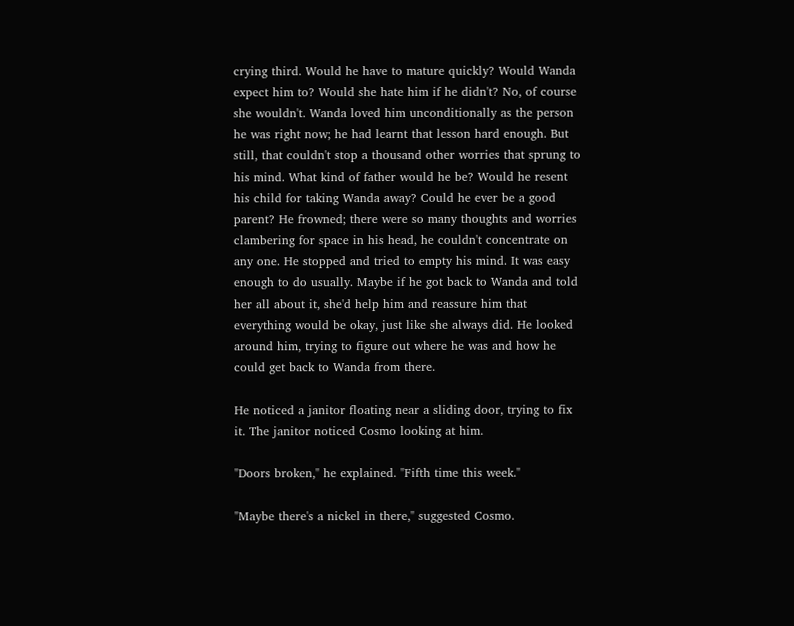crying third. Would he have to mature quickly? Would Wanda expect him to? Would she hate him if he didn't? No, of course she wouldn't. Wanda loved him unconditionally as the person he was right now; he had learnt that lesson hard enough. But still, that couldn't stop a thousand other worries that sprung to his mind. What kind of father would he be? Would he resent his child for taking Wanda away? Could he ever be a good parent? He frowned; there were so many thoughts and worries clambering for space in his head, he couldn't concentrate on any one. He stopped and tried to empty his mind. It was easy enough to do usually. Maybe if he got back to Wanda and told her all about it, she'd help him and reassure him that everything would be okay, just like she always did. He looked around him, trying to figure out where he was and how he could get back to Wanda from there.

He noticed a janitor floating near a sliding door, trying to fix it. The janitor noticed Cosmo looking at him.

"Doors broken," he explained. "Fifth time this week."

"Maybe there's a nickel in there," suggested Cosmo.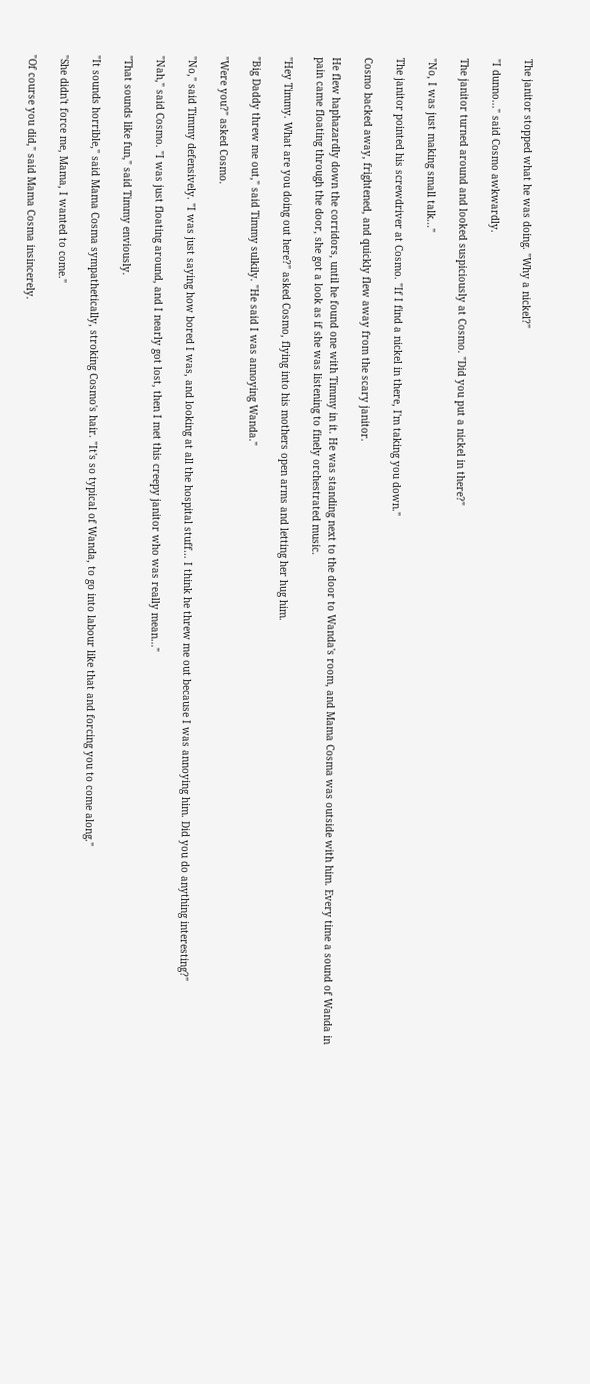The janitor stopped what he was doing. "Why a nickel?"

"I dunno..." said Cosmo awkwardly.

The janitor turned around and looked suspiciously at Cosmo. "Did you put a nickel in there?"

"No, I was just making small talk..."

The janitor pointed his screwdriver at Cosmo. "If I find a nickel in there, I'm taking you down."

Cosmo backed away, frightened, and quickly flew away from the scary janitor.

He flew haphazardly down the corridors, until he found one with Timmy in it. He was standing next to the door to Wanda's room, and Mama Cosma was outside with him. Every time a sound of Wanda in pain came floating through the door, she got a look as if she was listening to finely orchestrated music.

"Hey Timmy. What are you doing out here?" asked Cosmo, flying into his mothers open arms and letting her hug him.

"Big Daddy threw me out," said Timmy sulkily. "He said I was annoying Wanda."

"Were you?" asked Cosmo.

"No," said Timmy defensively. "I was just saying how bored I was, and looking at all the hospital stuff… I think he threw me out because I was annoying him. Did you do anything interesting?"

"Nah," said Cosmo. "I was just floating around, and I nearly got lost, then I met this creepy janitor who was really mean…"

"That sounds like fun," said Timmy enviously.

"It sounds horrible," said Mama Cosma sympathetically, stroking Cosmo's hair. "It's so typical of Wanda, to go into labour like that and forcing you to come along."

"She didn't force me, Mama, I wanted to come."

"Of course you did," said Mama Cosma insincerely.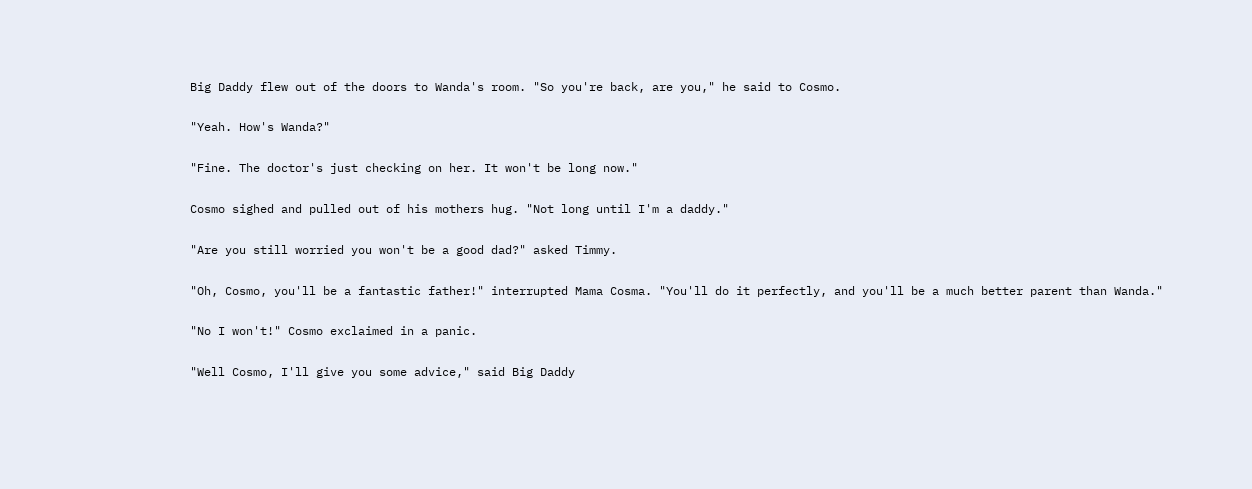Big Daddy flew out of the doors to Wanda's room. "So you're back, are you," he said to Cosmo.

"Yeah. How's Wanda?"

"Fine. The doctor's just checking on her. It won't be long now."

Cosmo sighed and pulled out of his mothers hug. "Not long until I'm a daddy."

"Are you still worried you won't be a good dad?" asked Timmy.

"Oh, Cosmo, you'll be a fantastic father!" interrupted Mama Cosma. "You'll do it perfectly, and you'll be a much better parent than Wanda."

"No I won't!" Cosmo exclaimed in a panic.

"Well Cosmo, I'll give you some advice," said Big Daddy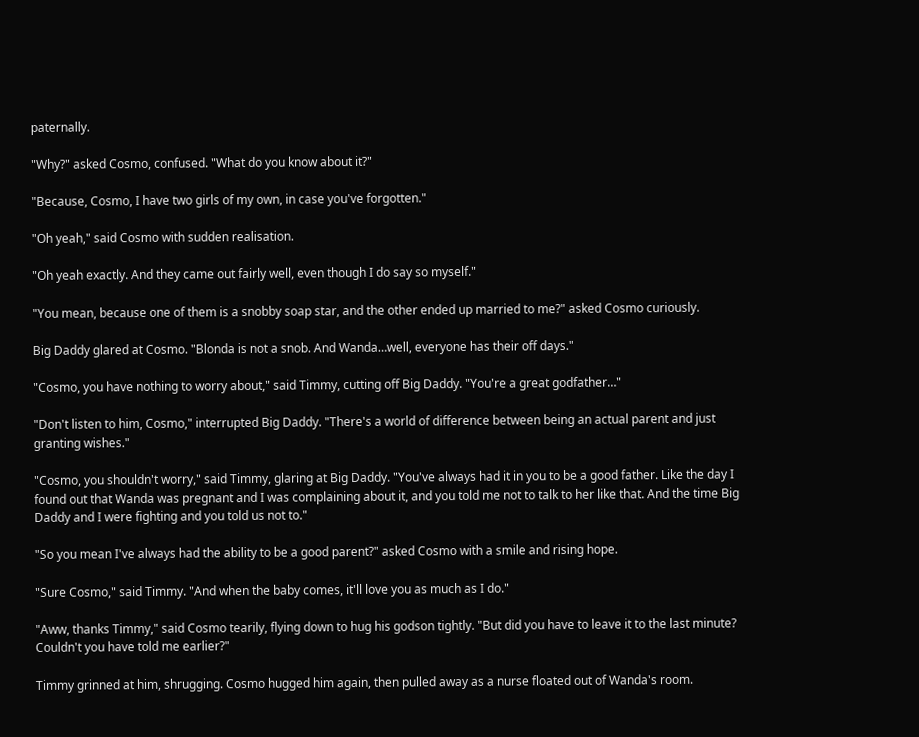paternally.

"Why?" asked Cosmo, confused. "What do you know about it?"

"Because, Cosmo, I have two girls of my own, in case you've forgotten."

"Oh yeah," said Cosmo with sudden realisation.

"Oh yeah exactly. And they came out fairly well, even though I do say so myself."

"You mean, because one of them is a snobby soap star, and the other ended up married to me?" asked Cosmo curiously.

Big Daddy glared at Cosmo. "Blonda is not a snob. And Wanda…well, everyone has their off days."

"Cosmo, you have nothing to worry about," said Timmy, cutting off Big Daddy. "You're a great godfather…"

"Don't listen to him, Cosmo," interrupted Big Daddy. "There's a world of difference between being an actual parent and just granting wishes."

"Cosmo, you shouldn't worry," said Timmy, glaring at Big Daddy. "You've always had it in you to be a good father. Like the day I found out that Wanda was pregnant and I was complaining about it, and you told me not to talk to her like that. And the time Big Daddy and I were fighting and you told us not to."

"So you mean I've always had the ability to be a good parent?" asked Cosmo with a smile and rising hope.

"Sure Cosmo," said Timmy. "And when the baby comes, it'll love you as much as I do."

"Aww, thanks Timmy," said Cosmo tearily, flying down to hug his godson tightly. "But did you have to leave it to the last minute? Couldn't you have told me earlier?"

Timmy grinned at him, shrugging. Cosmo hugged him again, then pulled away as a nurse floated out of Wanda's room.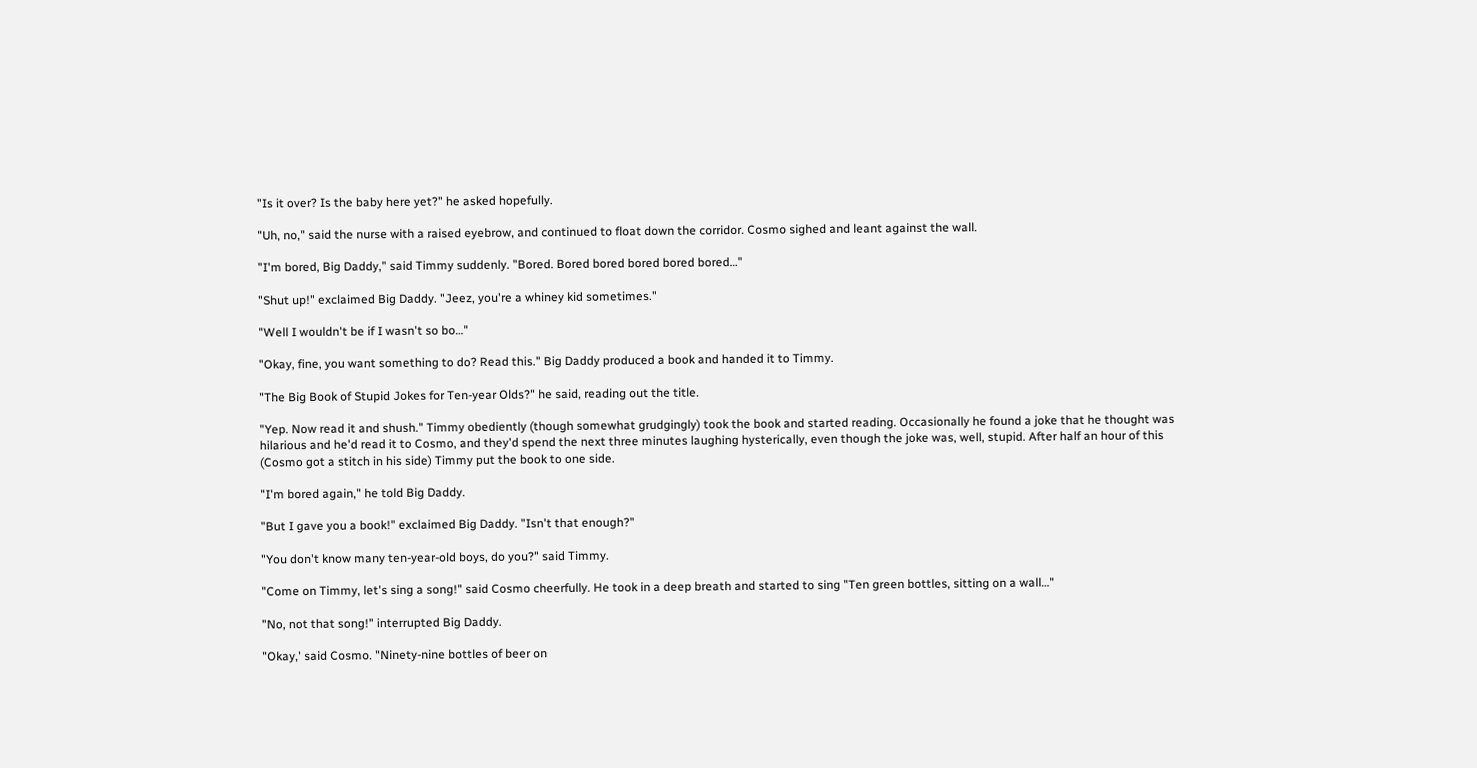"Is it over? Is the baby here yet?" he asked hopefully.

"Uh, no," said the nurse with a raised eyebrow, and continued to float down the corridor. Cosmo sighed and leant against the wall.

"I'm bored, Big Daddy," said Timmy suddenly. "Bored. Bored bored bored bored bored…"

"Shut up!" exclaimed Big Daddy. "Jeez, you're a whiney kid sometimes."

"Well I wouldn't be if I wasn't so bo…"

"Okay, fine, you want something to do? Read this." Big Daddy produced a book and handed it to Timmy.

"The Big Book of Stupid Jokes for Ten-year Olds?" he said, reading out the title.

"Yep. Now read it and shush." Timmy obediently (though somewhat grudgingly) took the book and started reading. Occasionally he found a joke that he thought was hilarious and he'd read it to Cosmo, and they'd spend the next three minutes laughing hysterically, even though the joke was, well, stupid. After half an hour of this (Cosmo got a stitch in his side) Timmy put the book to one side.

"I'm bored again," he told Big Daddy.

"But I gave you a book!" exclaimed Big Daddy. "Isn't that enough?"

"You don't know many ten-year-old boys, do you?" said Timmy.

"Come on Timmy, let's sing a song!" said Cosmo cheerfully. He took in a deep breath and started to sing "Ten green bottles, sitting on a wall…"

"No, not that song!" interrupted Big Daddy.

"Okay,' said Cosmo. "Ninety-nine bottles of beer on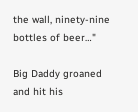the wall, ninety-nine bottles of beer…"

Big Daddy groaned and hit his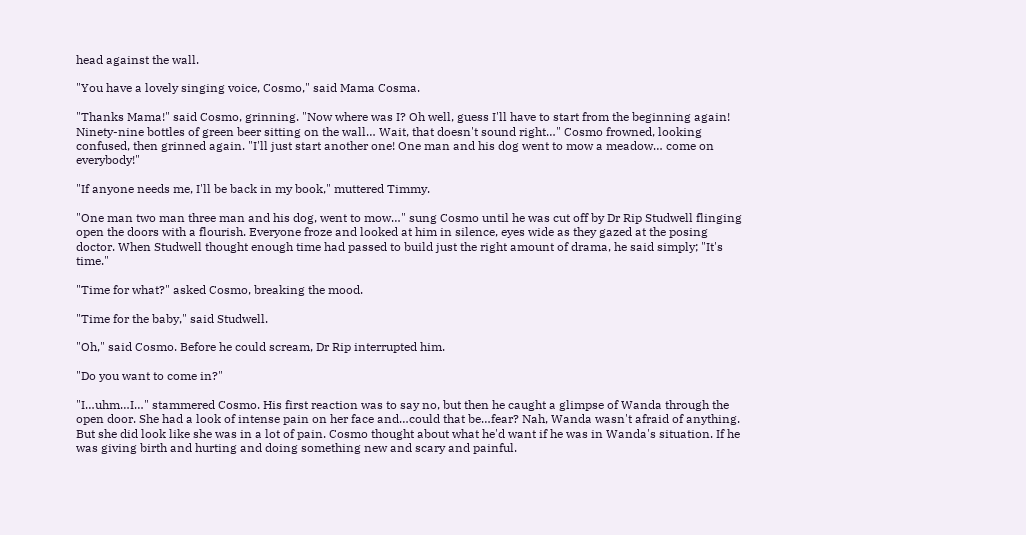head against the wall.

"You have a lovely singing voice, Cosmo," said Mama Cosma.

"Thanks Mama!" said Cosmo, grinning. "Now where was I? Oh well, guess I'll have to start from the beginning again! Ninety-nine bottles of green beer sitting on the wall… Wait, that doesn't sound right…" Cosmo frowned, looking confused, then grinned again. "I'll just start another one! One man and his dog went to mow a meadow… come on everybody!"

"If anyone needs me, I'll be back in my book," muttered Timmy.

"One man two man three man and his dog, went to mow…" sung Cosmo until he was cut off by Dr Rip Studwell flinging open the doors with a flourish. Everyone froze and looked at him in silence, eyes wide as they gazed at the posing doctor. When Studwell thought enough time had passed to build just the right amount of drama, he said simply; "It's time."

"Time for what?" asked Cosmo, breaking the mood.

"Time for the baby," said Studwell.

"Oh," said Cosmo. Before he could scream, Dr Rip interrupted him.

"Do you want to come in?"

"I…uhm…I…" stammered Cosmo. His first reaction was to say no, but then he caught a glimpse of Wanda through the open door. She had a look of intense pain on her face and…could that be…fear? Nah, Wanda wasn't afraid of anything. But she did look like she was in a lot of pain. Cosmo thought about what he'd want if he was in Wanda's situation. If he was giving birth and hurting and doing something new and scary and painful.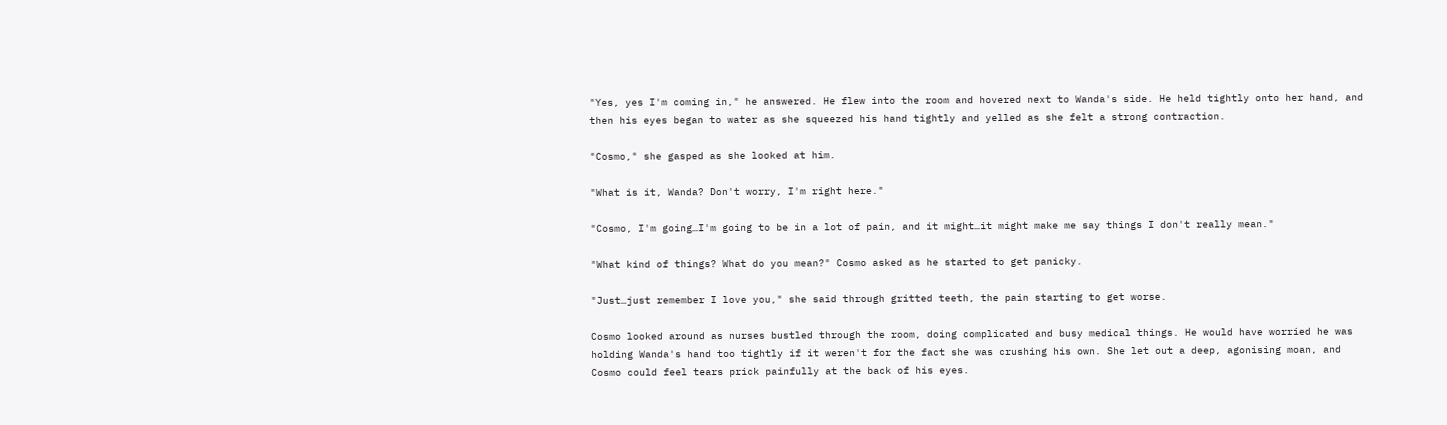"Yes, yes I'm coming in," he answered. He flew into the room and hovered next to Wanda's side. He held tightly onto her hand, and then his eyes began to water as she squeezed his hand tightly and yelled as she felt a strong contraction.

"Cosmo," she gasped as she looked at him.

"What is it, Wanda? Don't worry, I'm right here."

"Cosmo, I'm going…I'm going to be in a lot of pain, and it might…it might make me say things I don't really mean."

"What kind of things? What do you mean?" Cosmo asked as he started to get panicky.

"Just…just remember I love you," she said through gritted teeth, the pain starting to get worse.

Cosmo looked around as nurses bustled through the room, doing complicated and busy medical things. He would have worried he was holding Wanda's hand too tightly if it weren't for the fact she was crushing his own. She let out a deep, agonising moan, and Cosmo could feel tears prick painfully at the back of his eyes.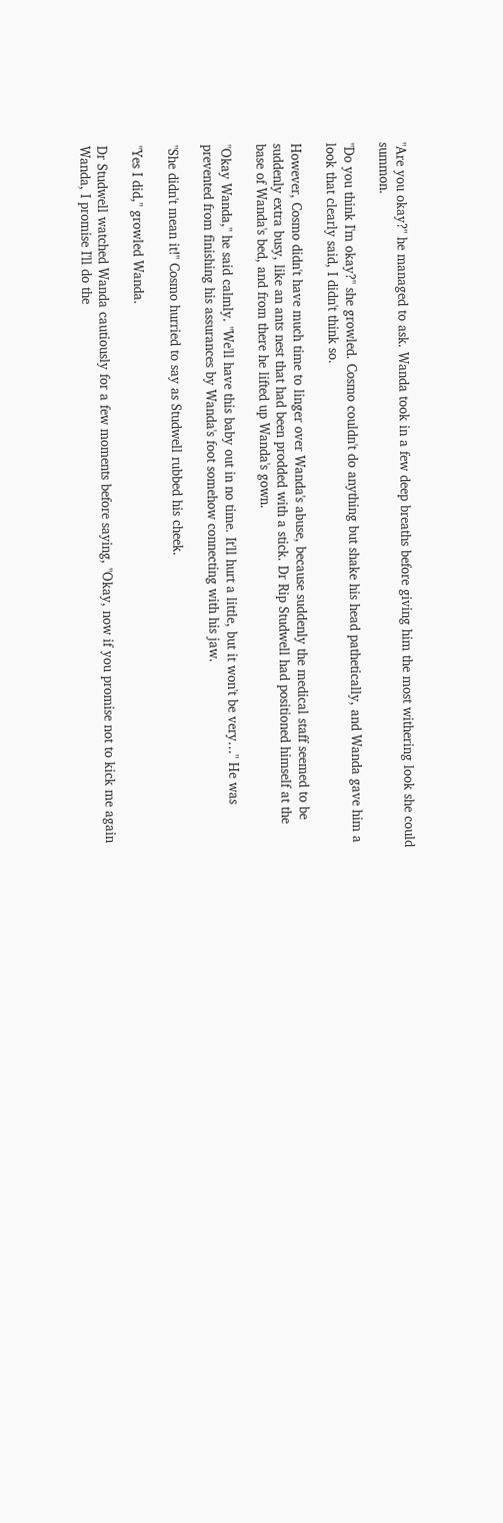"Are you okay?" he managed to ask. Wanda took in a few deep breaths before giving him the most withering look she could summon.

"Do you think I'm okay?" she growled. Cosmo couldn't do anything but shake his head pathetically, and Wanda gave him a look that clearly said, I didn't think so.

However, Cosmo didn't have much time to linger over Wanda's abuse, because suddenly the medical staff seemed to be suddenly extra busy, like an ants nest that had been prodded with a stick. Dr Rip Studwell had positioned himself at the base of Wanda's bed, and from there he lifted up Wanda's gown.

"Okay Wanda," he said calmly. "We'll have this baby out in no time. It'll hurt a little, but it won't be very…" He was prevented from finishing his assurances by Wanda's foot somehow connecting with his jaw.

"She didn't mean it!" Cosmo hurried to say as Studwell rubbed his cheek.

"Yes I did," growled Wanda.

Dr Studwell watched Wanda cautiously for a few moments before saying, "Okay, now if you promise not to kick me again Wanda, I promise I'll do the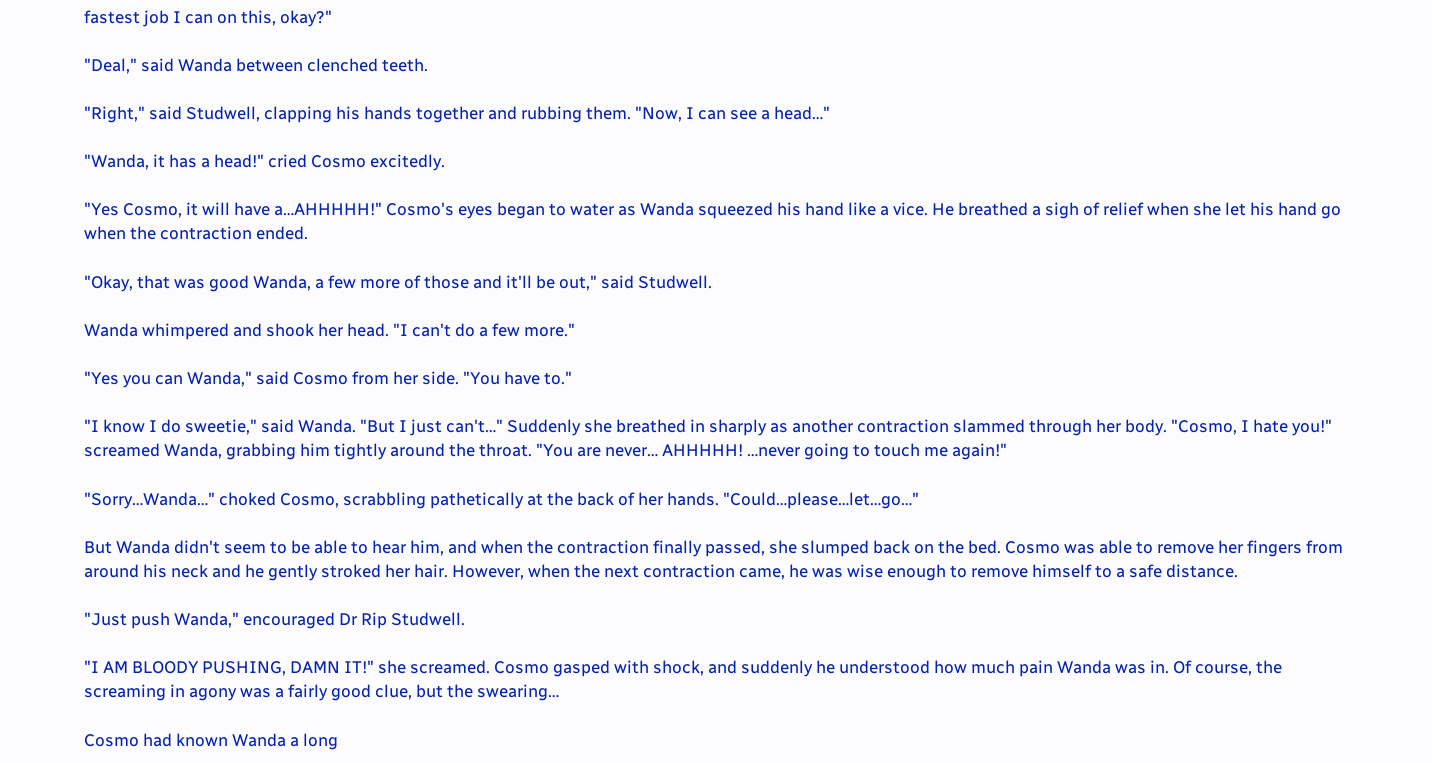fastest job I can on this, okay?"

"Deal," said Wanda between clenched teeth.

"Right," said Studwell, clapping his hands together and rubbing them. "Now, I can see a head…"

"Wanda, it has a head!" cried Cosmo excitedly.

"Yes Cosmo, it will have a…AHHHHH!" Cosmo's eyes began to water as Wanda squeezed his hand like a vice. He breathed a sigh of relief when she let his hand go when the contraction ended.

"Okay, that was good Wanda, a few more of those and it'll be out," said Studwell.

Wanda whimpered and shook her head. "I can't do a few more."

"Yes you can Wanda," said Cosmo from her side. "You have to."

"I know I do sweetie," said Wanda. "But I just can't…" Suddenly she breathed in sharply as another contraction slammed through her body. "Cosmo, I hate you!" screamed Wanda, grabbing him tightly around the throat. "You are never… AHHHHH! …never going to touch me again!"

"Sorry…Wanda…" choked Cosmo, scrabbling pathetically at the back of her hands. "Could…please…let…go…"

But Wanda didn't seem to be able to hear him, and when the contraction finally passed, she slumped back on the bed. Cosmo was able to remove her fingers from around his neck and he gently stroked her hair. However, when the next contraction came, he was wise enough to remove himself to a safe distance.

"Just push Wanda," encouraged Dr Rip Studwell.

"I AM BLOODY PUSHING, DAMN IT!" she screamed. Cosmo gasped with shock, and suddenly he understood how much pain Wanda was in. Of course, the screaming in agony was a fairly good clue, but the swearing…

Cosmo had known Wanda a long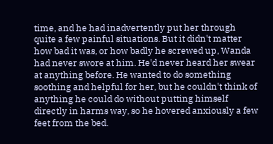time, and he had inadvertently put her through quite a few painful situations. But it didn't matter how bad it was, or how badly he screwed up, Wanda had never swore at him. He'd never heard her swear at anything before. He wanted to do something soothing and helpful for her, but he couldn't think of anything he could do without putting himself directly in harms way, so he hovered anxiously a few feet from the bed.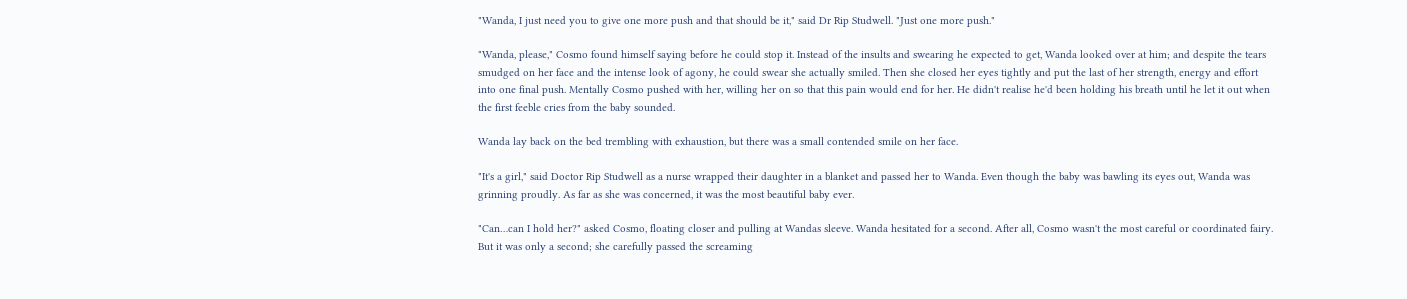"Wanda, I just need you to give one more push and that should be it," said Dr Rip Studwell. "Just one more push."

"Wanda, please," Cosmo found himself saying before he could stop it. Instead of the insults and swearing he expected to get, Wanda looked over at him; and despite the tears smudged on her face and the intense look of agony, he could swear she actually smiled. Then she closed her eyes tightly and put the last of her strength, energy and effort into one final push. Mentally Cosmo pushed with her, willing her on so that this pain would end for her. He didn't realise he'd been holding his breath until he let it out when the first feeble cries from the baby sounded.

Wanda lay back on the bed trembling with exhaustion, but there was a small contended smile on her face.

"It's a girl," said Doctor Rip Studwell as a nurse wrapped their daughter in a blanket and passed her to Wanda. Even though the baby was bawling its eyes out, Wanda was grinning proudly. As far as she was concerned, it was the most beautiful baby ever.

"Can…can I hold her?" asked Cosmo, floating closer and pulling at Wandas sleeve. Wanda hesitated for a second. After all, Cosmo wasn't the most careful or coordinated fairy. But it was only a second; she carefully passed the screaming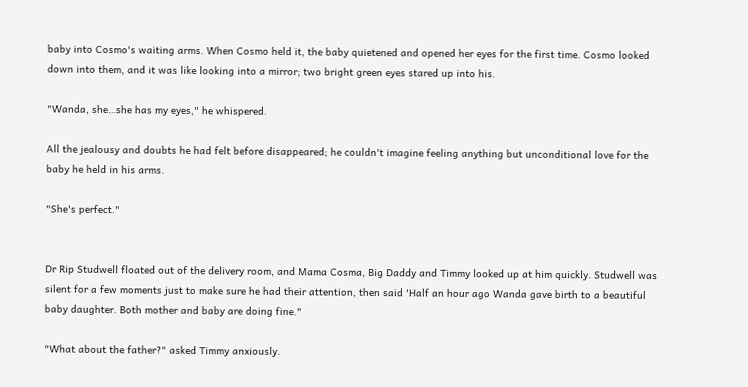baby into Cosmo's waiting arms. When Cosmo held it, the baby quietened and opened her eyes for the first time. Cosmo looked down into them, and it was like looking into a mirror; two bright green eyes stared up into his.

"Wanda, she…she has my eyes," he whispered.

All the jealousy and doubts he had felt before disappeared; he couldn't imagine feeling anything but unconditional love for the baby he held in his arms.

"She's perfect."


Dr Rip Studwell floated out of the delivery room, and Mama Cosma, Big Daddy and Timmy looked up at him quickly. Studwell was silent for a few moments just to make sure he had their attention, then said 'Half an hour ago Wanda gave birth to a beautiful baby daughter. Both mother and baby are doing fine."

"What about the father?" asked Timmy anxiously.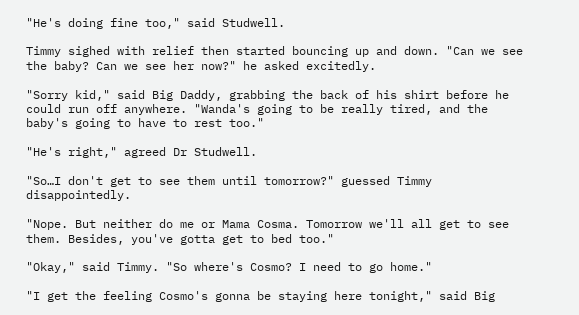"He's doing fine too," said Studwell.

Timmy sighed with relief then started bouncing up and down. "Can we see the baby? Can we see her now?" he asked excitedly.

"Sorry kid," said Big Daddy, grabbing the back of his shirt before he could run off anywhere. "Wanda's going to be really tired, and the baby's going to have to rest too."

"He's right," agreed Dr Studwell.

"So…I don't get to see them until tomorrow?" guessed Timmy disappointedly.

"Nope. But neither do me or Mama Cosma. Tomorrow we'll all get to see them. Besides, you've gotta get to bed too."

"Okay," said Timmy. "So where's Cosmo? I need to go home."

"I get the feeling Cosmo's gonna be staying here tonight," said Big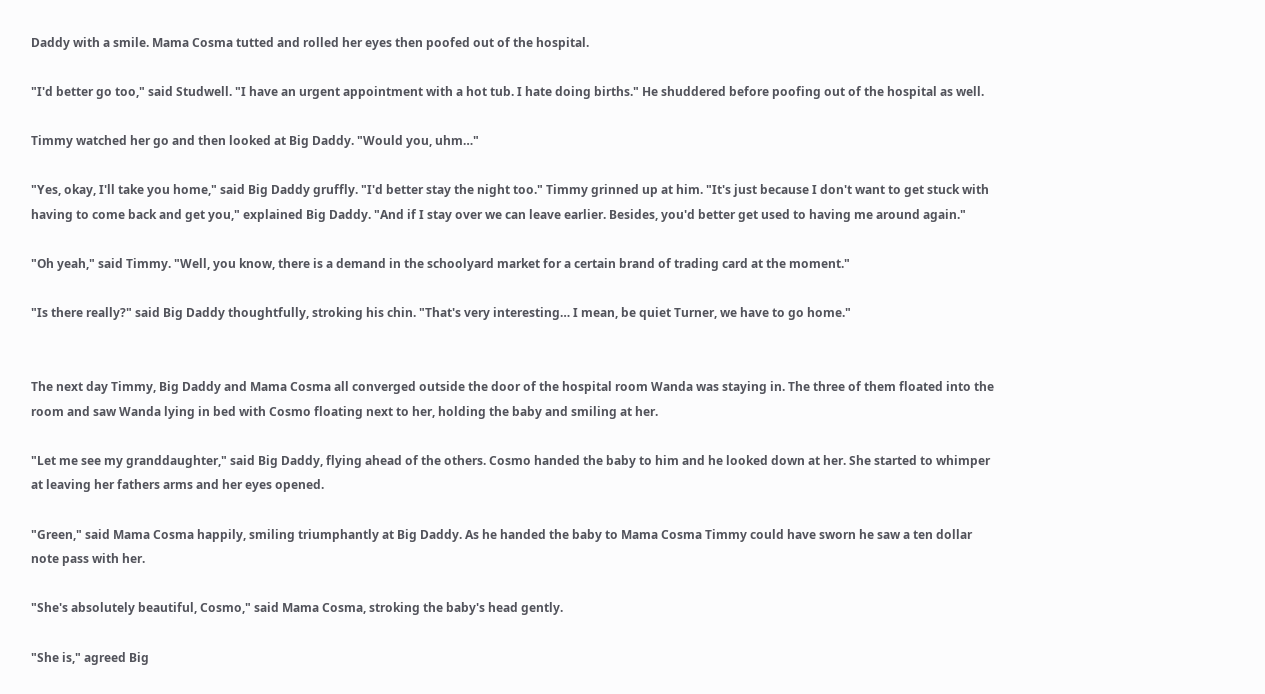Daddy with a smile. Mama Cosma tutted and rolled her eyes then poofed out of the hospital.

"I'd better go too," said Studwell. "I have an urgent appointment with a hot tub. I hate doing births." He shuddered before poofing out of the hospital as well.

Timmy watched her go and then looked at Big Daddy. "Would you, uhm…"

"Yes, okay, I'll take you home," said Big Daddy gruffly. "I'd better stay the night too." Timmy grinned up at him. "It's just because I don't want to get stuck with having to come back and get you," explained Big Daddy. "And if I stay over we can leave earlier. Besides, you'd better get used to having me around again."

"Oh yeah," said Timmy. "Well, you know, there is a demand in the schoolyard market for a certain brand of trading card at the moment."

"Is there really?" said Big Daddy thoughtfully, stroking his chin. "That's very interesting… I mean, be quiet Turner, we have to go home."


The next day Timmy, Big Daddy and Mama Cosma all converged outside the door of the hospital room Wanda was staying in. The three of them floated into the room and saw Wanda lying in bed with Cosmo floating next to her, holding the baby and smiling at her.

"Let me see my granddaughter," said Big Daddy, flying ahead of the others. Cosmo handed the baby to him and he looked down at her. She started to whimper at leaving her fathers arms and her eyes opened.

"Green," said Mama Cosma happily, smiling triumphantly at Big Daddy. As he handed the baby to Mama Cosma Timmy could have sworn he saw a ten dollar note pass with her.

"She's absolutely beautiful, Cosmo," said Mama Cosma, stroking the baby's head gently.

"She is," agreed Big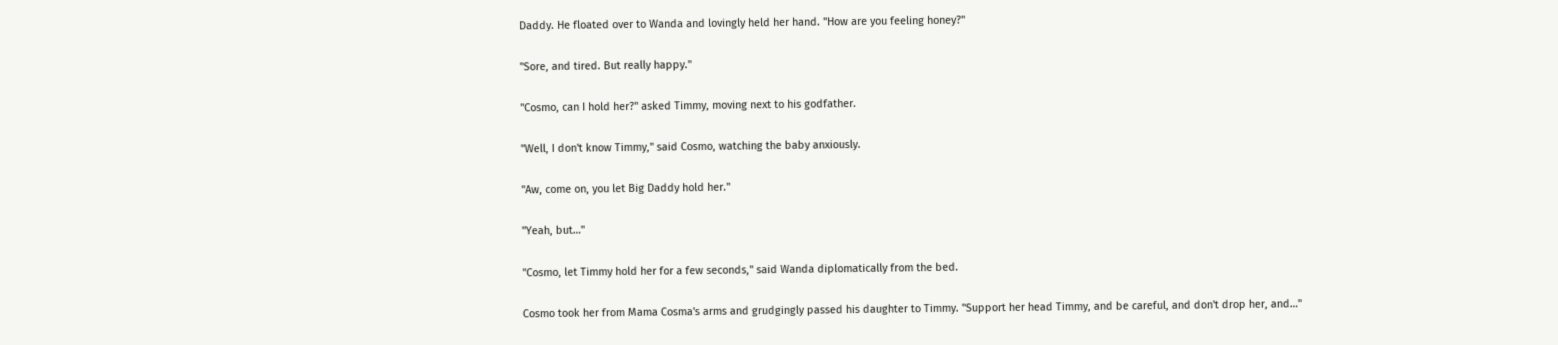Daddy. He floated over to Wanda and lovingly held her hand. "How are you feeling honey?"

"Sore, and tired. But really happy."

"Cosmo, can I hold her?" asked Timmy, moving next to his godfather.

"Well, I don't know Timmy," said Cosmo, watching the baby anxiously.

"Aw, come on, you let Big Daddy hold her."

"Yeah, but…"

"Cosmo, let Timmy hold her for a few seconds," said Wanda diplomatically from the bed.

Cosmo took her from Mama Cosma's arms and grudgingly passed his daughter to Timmy. "Support her head Timmy, and be careful, and don't drop her, and…"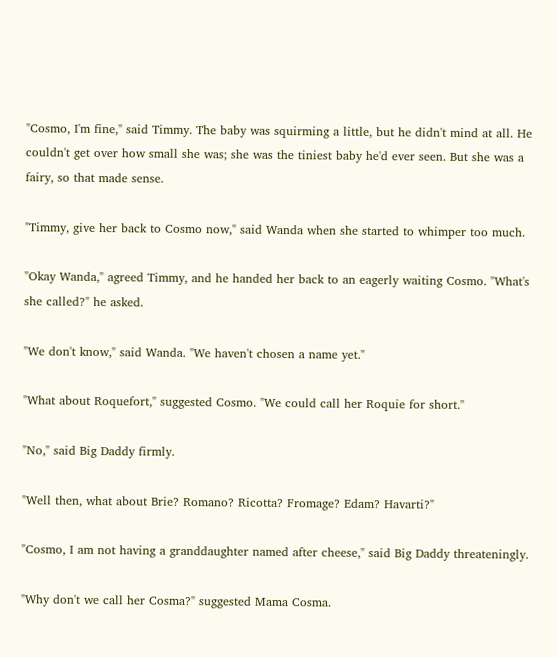"Cosmo, I'm fine," said Timmy. The baby was squirming a little, but he didn't mind at all. He couldn't get over how small she was; she was the tiniest baby he'd ever seen. But she was a fairy, so that made sense.

"Timmy, give her back to Cosmo now," said Wanda when she started to whimper too much.

"Okay Wanda," agreed Timmy, and he handed her back to an eagerly waiting Cosmo. "What's she called?" he asked.

"We don't know," said Wanda. "We haven't chosen a name yet."

"What about Roquefort," suggested Cosmo. "We could call her Roquie for short."

"No," said Big Daddy firmly.

"Well then, what about Brie? Romano? Ricotta? Fromage? Edam? Havarti?"

"Cosmo, I am not having a granddaughter named after cheese," said Big Daddy threateningly.

"Why don't we call her Cosma?" suggested Mama Cosma.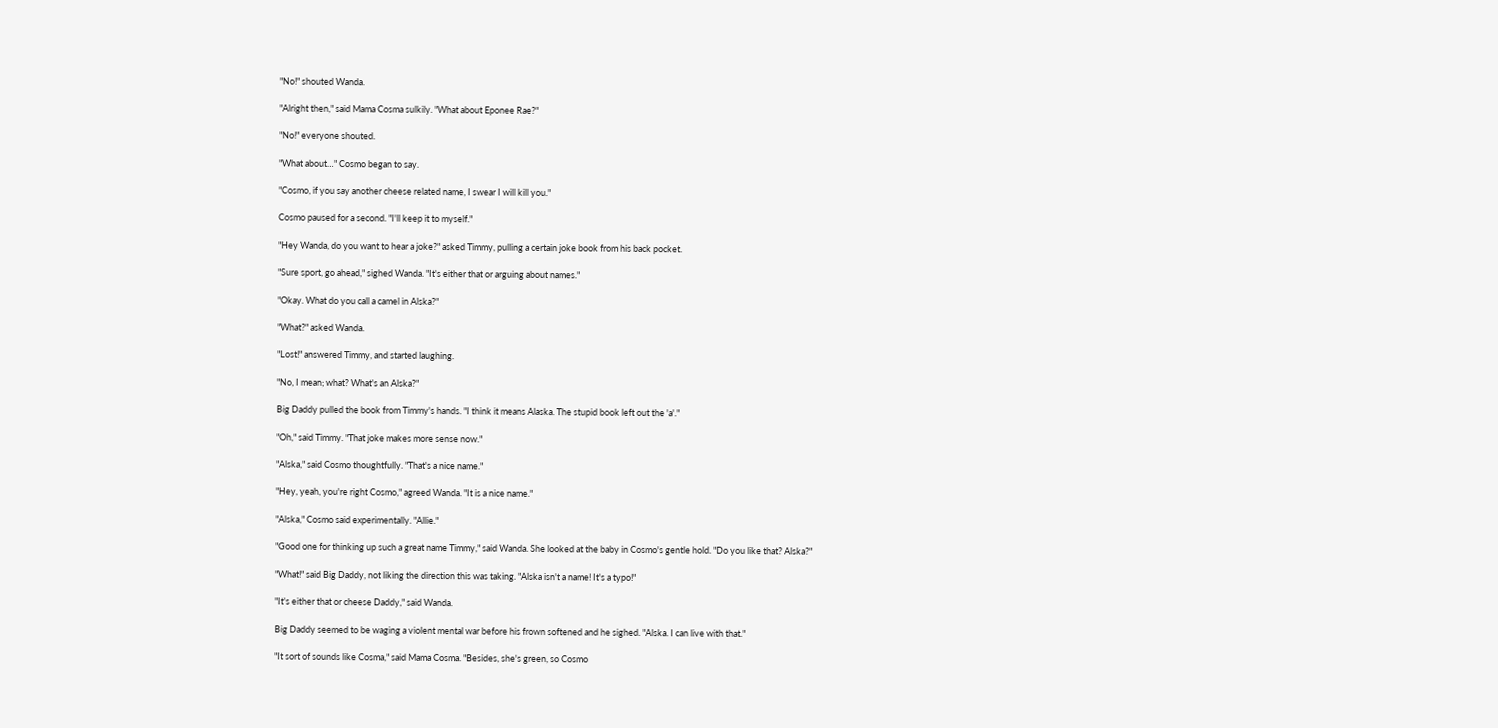"No!" shouted Wanda.

"Alright then," said Mama Cosma sulkily. "What about Eponee Rae?"

"No!" everyone shouted.

"What about…" Cosmo began to say.

"Cosmo, if you say another cheese related name, I swear I will kill you."

Cosmo paused for a second. "I'll keep it to myself."

"Hey Wanda, do you want to hear a joke?" asked Timmy, pulling a certain joke book from his back pocket.

"Sure sport, go ahead," sighed Wanda. "It's either that or arguing about names."

"Okay. What do you call a camel in Alska?"

"What?" asked Wanda.

"Lost!" answered Timmy, and started laughing.

"No, I mean; what? What's an Alska?"

Big Daddy pulled the book from Timmy's hands. "I think it means Alaska. The stupid book left out the 'a'."

"Oh," said Timmy. "That joke makes more sense now."

"Alska," said Cosmo thoughtfully. "That's a nice name."

"Hey, yeah, you're right Cosmo," agreed Wanda. "It is a nice name."

"Alska," Cosmo said experimentally. "Allie."

"Good one for thinking up such a great name Timmy," said Wanda. She looked at the baby in Cosmo's gentle hold. "Do you like that? Alska?"

"What!" said Big Daddy, not liking the direction this was taking. "Alska isn't a name! It's a typo!"

"It's either that or cheese Daddy," said Wanda.

Big Daddy seemed to be waging a violent mental war before his frown softened and he sighed. "Alska. I can live with that."

"It sort of sounds like Cosma," said Mama Cosma. "Besides, she's green, so Cosmo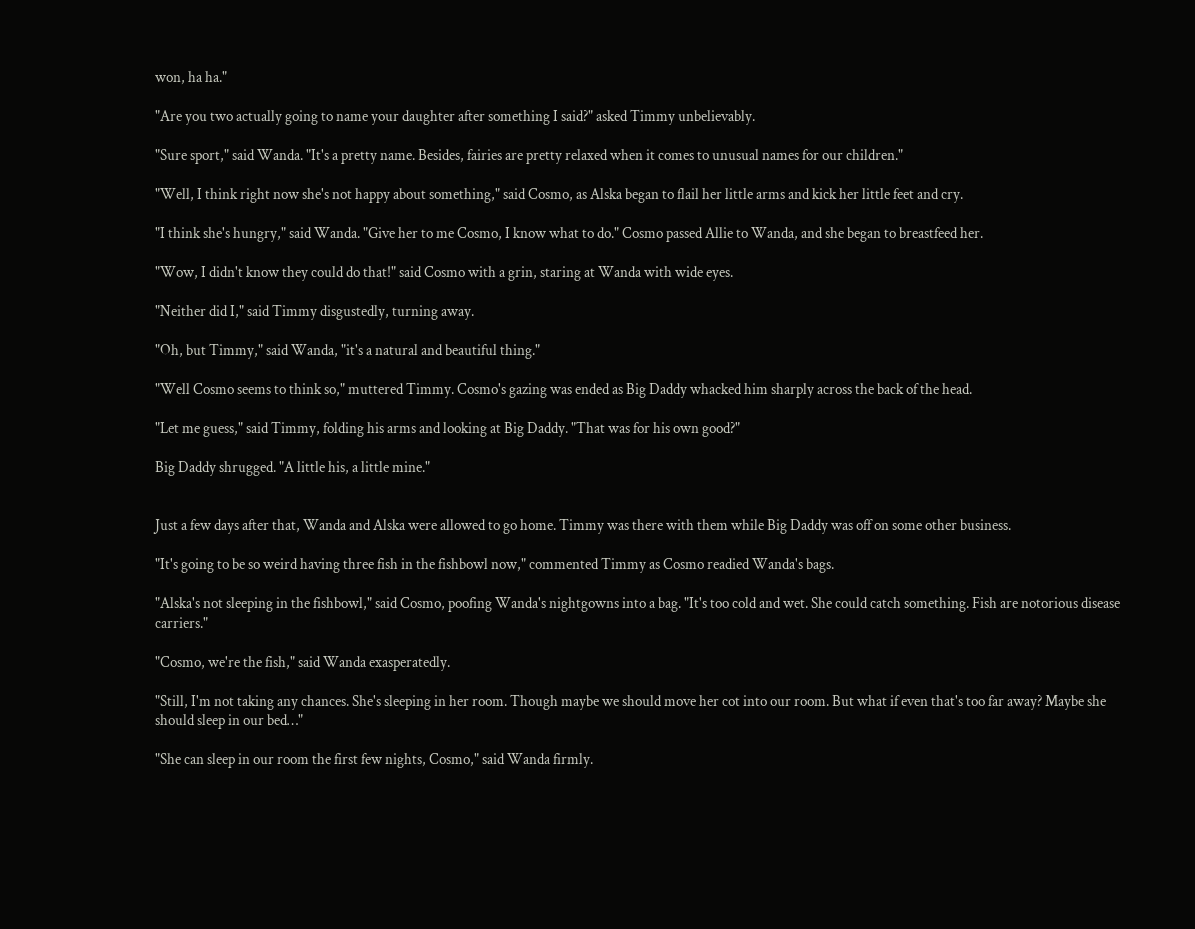won, ha ha."

"Are you two actually going to name your daughter after something I said?" asked Timmy unbelievably.

"Sure sport," said Wanda. "It's a pretty name. Besides, fairies are pretty relaxed when it comes to unusual names for our children."

"Well, I think right now she's not happy about something," said Cosmo, as Alska began to flail her little arms and kick her little feet and cry.

"I think she's hungry," said Wanda. "Give her to me Cosmo, I know what to do." Cosmo passed Allie to Wanda, and she began to breastfeed her.

"Wow, I didn't know they could do that!" said Cosmo with a grin, staring at Wanda with wide eyes.

"Neither did I," said Timmy disgustedly, turning away.

"Oh, but Timmy," said Wanda, "it's a natural and beautiful thing."

"Well Cosmo seems to think so," muttered Timmy. Cosmo's gazing was ended as Big Daddy whacked him sharply across the back of the head.

"Let me guess," said Timmy, folding his arms and looking at Big Daddy. "That was for his own good?"

Big Daddy shrugged. "A little his, a little mine."


Just a few days after that, Wanda and Alska were allowed to go home. Timmy was there with them while Big Daddy was off on some other business.

"It's going to be so weird having three fish in the fishbowl now," commented Timmy as Cosmo readied Wanda's bags.

"Alska's not sleeping in the fishbowl," said Cosmo, poofing Wanda's nightgowns into a bag. "It's too cold and wet. She could catch something. Fish are notorious disease carriers."

"Cosmo, we're the fish," said Wanda exasperatedly.

"Still, I'm not taking any chances. She's sleeping in her room. Though maybe we should move her cot into our room. But what if even that's too far away? Maybe she should sleep in our bed…"

"She can sleep in our room the first few nights, Cosmo," said Wanda firmly.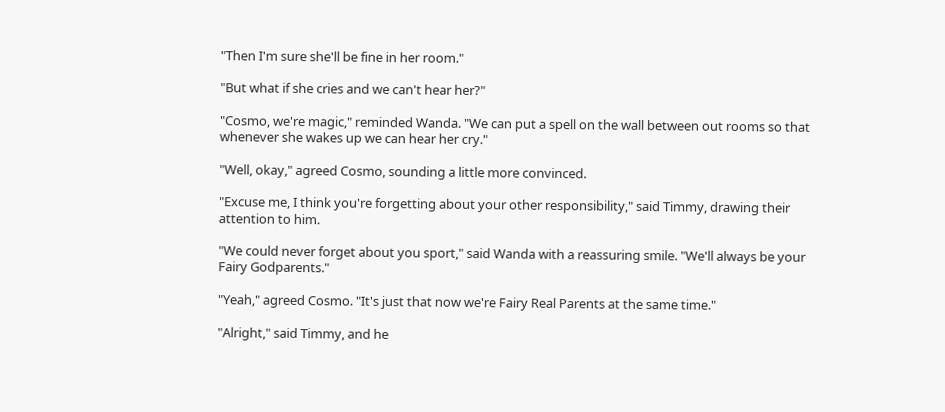"Then I'm sure she'll be fine in her room."

"But what if she cries and we can't hear her?"

"Cosmo, we're magic," reminded Wanda. "We can put a spell on the wall between out rooms so that whenever she wakes up we can hear her cry."

"Well, okay," agreed Cosmo, sounding a little more convinced.

"Excuse me, I think you're forgetting about your other responsibility," said Timmy, drawing their attention to him.

"We could never forget about you sport," said Wanda with a reassuring smile. "We'll always be your Fairy Godparents."

"Yeah," agreed Cosmo. "It's just that now we're Fairy Real Parents at the same time."

"Alright," said Timmy, and he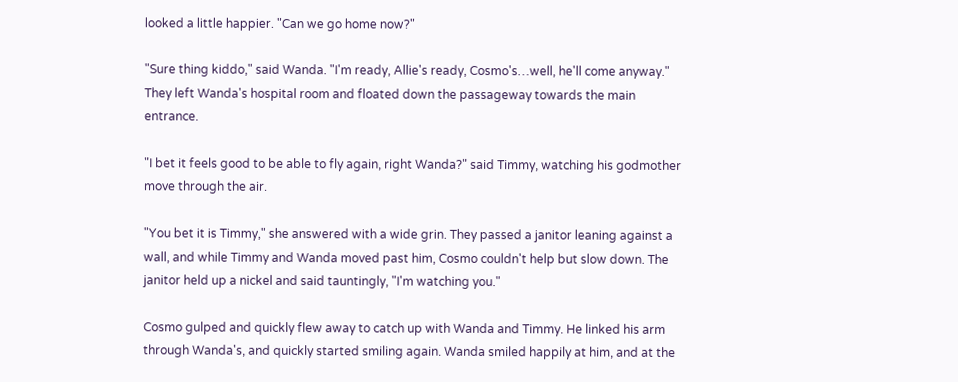looked a little happier. "Can we go home now?"

"Sure thing kiddo," said Wanda. "I'm ready, Allie's ready, Cosmo's…well, he'll come anyway." They left Wanda's hospital room and floated down the passageway towards the main entrance.

"I bet it feels good to be able to fly again, right Wanda?" said Timmy, watching his godmother move through the air.

"You bet it is Timmy," she answered with a wide grin. They passed a janitor leaning against a wall, and while Timmy and Wanda moved past him, Cosmo couldn't help but slow down. The janitor held up a nickel and said tauntingly, "I'm watching you."

Cosmo gulped and quickly flew away to catch up with Wanda and Timmy. He linked his arm through Wanda's, and quickly started smiling again. Wanda smiled happily at him, and at the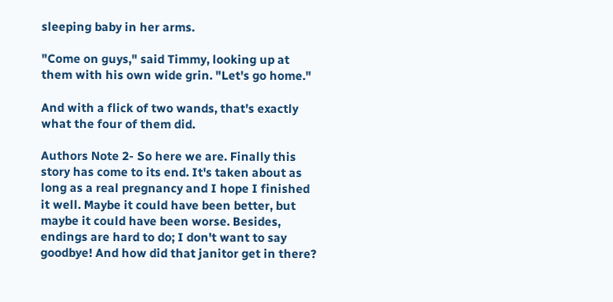sleeping baby in her arms.

"Come on guys," said Timmy, looking up at them with his own wide grin. "Let's go home."

And with a flick of two wands, that's exactly what the four of them did.

Authors Note 2- So here we are. Finally this story has come to its end. It's taken about as long as a real pregnancy and I hope I finished it well. Maybe it could have been better, but maybe it could have been worse. Besides, endings are hard to do; I don't want to say goodbye! And how did that janitor get in there?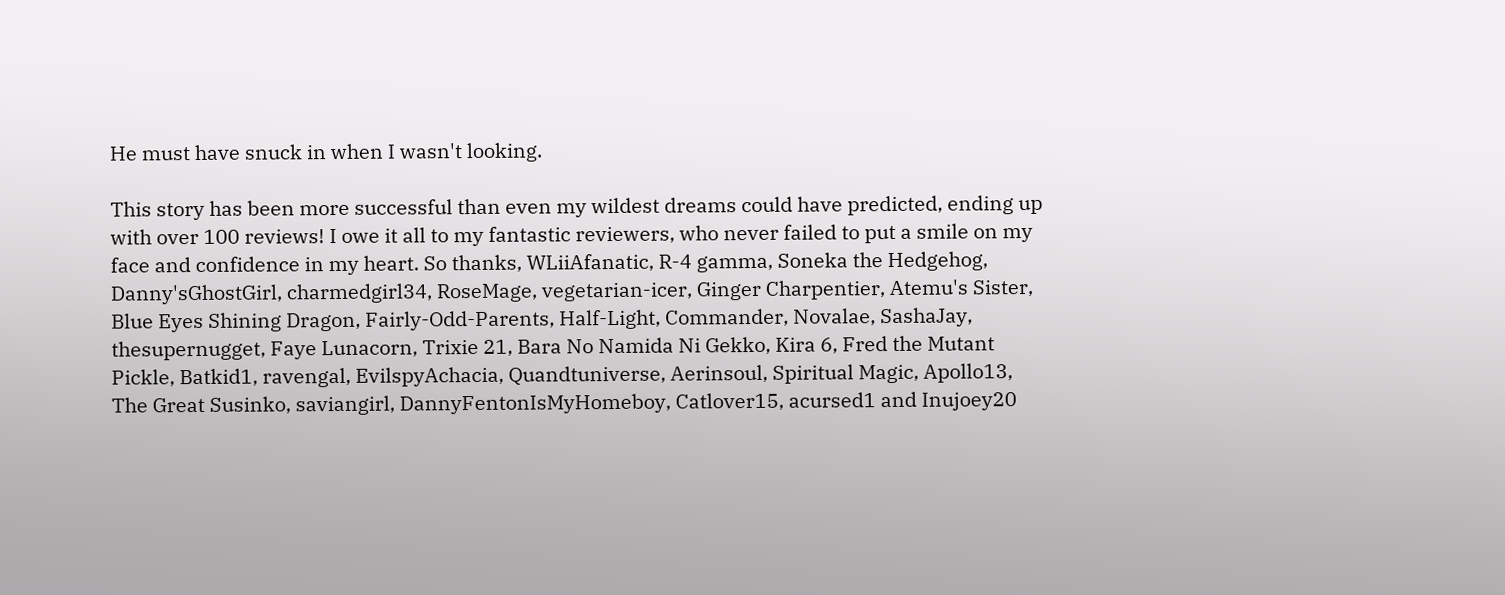He must have snuck in when I wasn't looking.

This story has been more successful than even my wildest dreams could have predicted, ending up with over 100 reviews! I owe it all to my fantastic reviewers, who never failed to put a smile on my face and confidence in my heart. So thanks, WLiiAfanatic, R-4 gamma, Soneka the Hedgehog, Danny'sGhostGirl, charmedgirl34, RoseMage, vegetarian-icer, Ginger Charpentier, Atemu's Sister, Blue Eyes Shining Dragon, Fairly-Odd-Parents, Half-Light, Commander, Novalae, SashaJay, thesupernugget, Faye Lunacorn, Trixie 21, Bara No Namida Ni Gekko, Kira 6, Fred the Mutant Pickle, Batkid1, ravengal, EvilspyAchacia, Quandtuniverse, Aerinsoul, Spiritual Magic, Apollo13, The Great Susinko, saviangirl, DannyFentonIsMyHomeboy, Catlover15, acursed1 and Inujoey20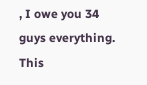, I owe you 34 guys everything. This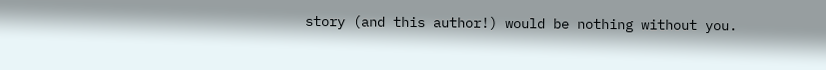story (and this author!) would be nothing without you.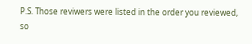P.S. Those reviwers were listed in the order you reviewed, so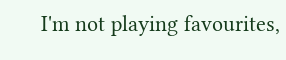I'm not playing favourites,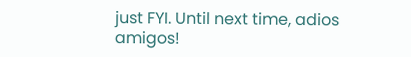just FYI. Until next time, adios amigos!